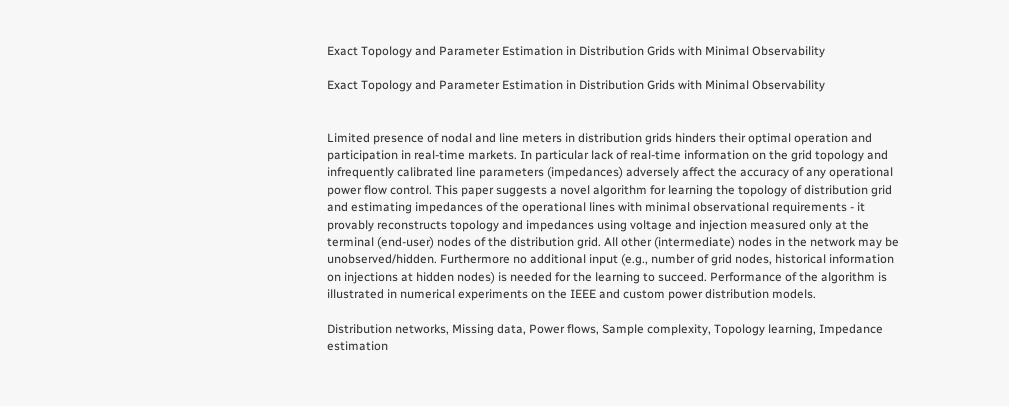Exact Topology and Parameter Estimation in Distribution Grids with Minimal Observability

Exact Topology and Parameter Estimation in Distribution Grids with Minimal Observability


Limited presence of nodal and line meters in distribution grids hinders their optimal operation and participation in real-time markets. In particular lack of real-time information on the grid topology and infrequently calibrated line parameters (impedances) adversely affect the accuracy of any operational power flow control. This paper suggests a novel algorithm for learning the topology of distribution grid and estimating impedances of the operational lines with minimal observational requirements - it provably reconstructs topology and impedances using voltage and injection measured only at the terminal (end-user) nodes of the distribution grid. All other (intermediate) nodes in the network may be unobserved/hidden. Furthermore no additional input (e.g., number of grid nodes, historical information on injections at hidden nodes) is needed for the learning to succeed. Performance of the algorithm is illustrated in numerical experiments on the IEEE and custom power distribution models.

Distribution networks, Missing data, Power flows, Sample complexity, Topology learning, Impedance estimation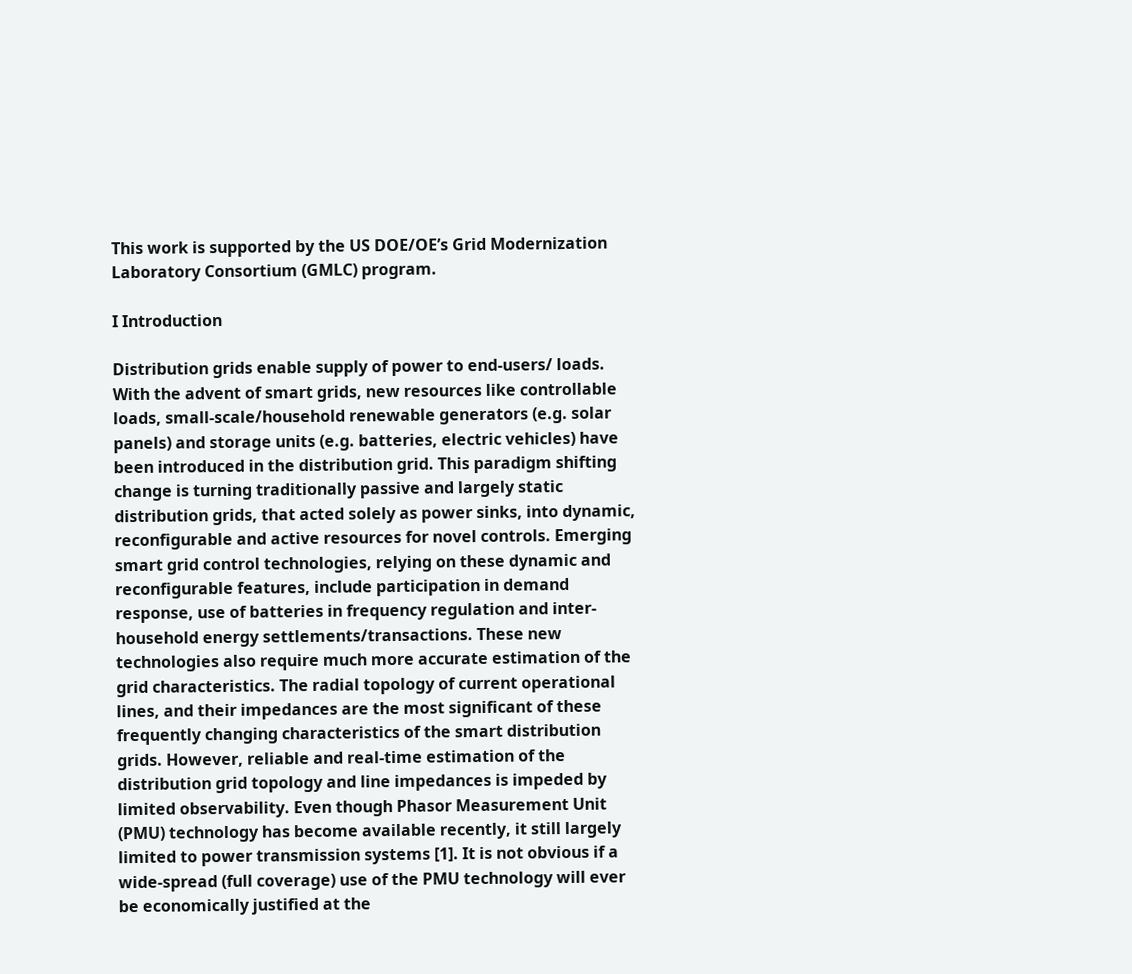This work is supported by the US DOE/OE’s Grid Modernization Laboratory Consortium (GMLC) program.

I Introduction

Distribution grids enable supply of power to end-users/ loads. With the advent of smart grids, new resources like controllable loads, small-scale/household renewable generators (e.g. solar panels) and storage units (e.g. batteries, electric vehicles) have been introduced in the distribution grid. This paradigm shifting change is turning traditionally passive and largely static distribution grids, that acted solely as power sinks, into dynamic, reconfigurable and active resources for novel controls. Emerging smart grid control technologies, relying on these dynamic and reconfigurable features, include participation in demand response, use of batteries in frequency regulation and inter-household energy settlements/transactions. These new technologies also require much more accurate estimation of the grid characteristics. The radial topology of current operational lines, and their impedances are the most significant of these frequently changing characteristics of the smart distribution grids. However, reliable and real-time estimation of the distribution grid topology and line impedances is impeded by limited observability. Even though Phasor Measurement Unit (PMU) technology has become available recently, it still largely limited to power transmission systems [1]. It is not obvious if a wide-spread (full coverage) use of the PMU technology will ever be economically justified at the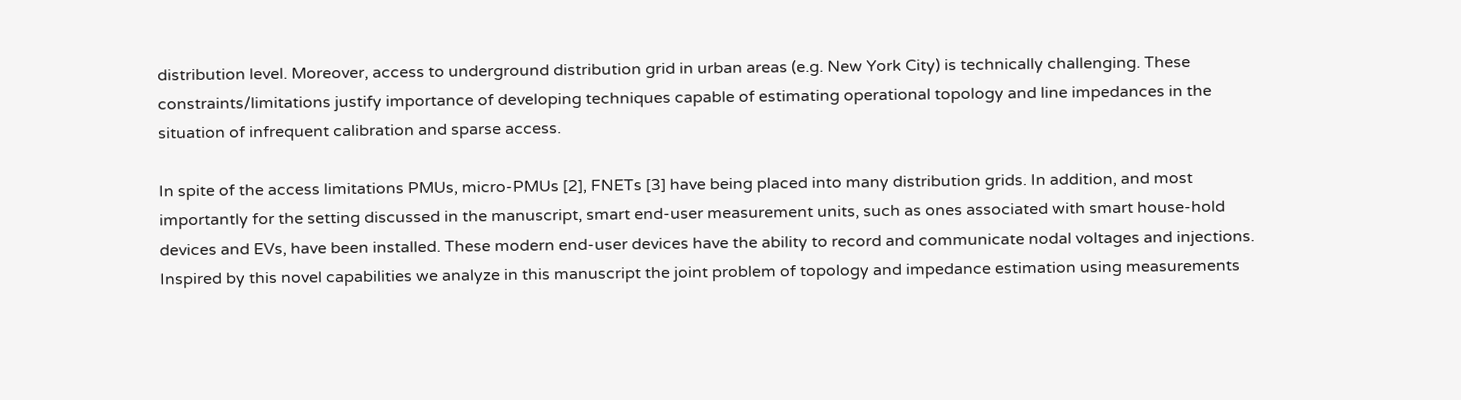distribution level. Moreover, access to underground distribution grid in urban areas (e.g. New York City) is technically challenging. These constraints/limitations justify importance of developing techniques capable of estimating operational topology and line impedances in the situation of infrequent calibration and sparse access.

In spite of the access limitations PMUs, micro-PMUs [2], FNETs [3] have being placed into many distribution grids. In addition, and most importantly for the setting discussed in the manuscript, smart end-user measurement units, such as ones associated with smart house-hold devices and EVs, have been installed. These modern end-user devices have the ability to record and communicate nodal voltages and injections. Inspired by this novel capabilities we analyze in this manuscript the joint problem of topology and impedance estimation using measurements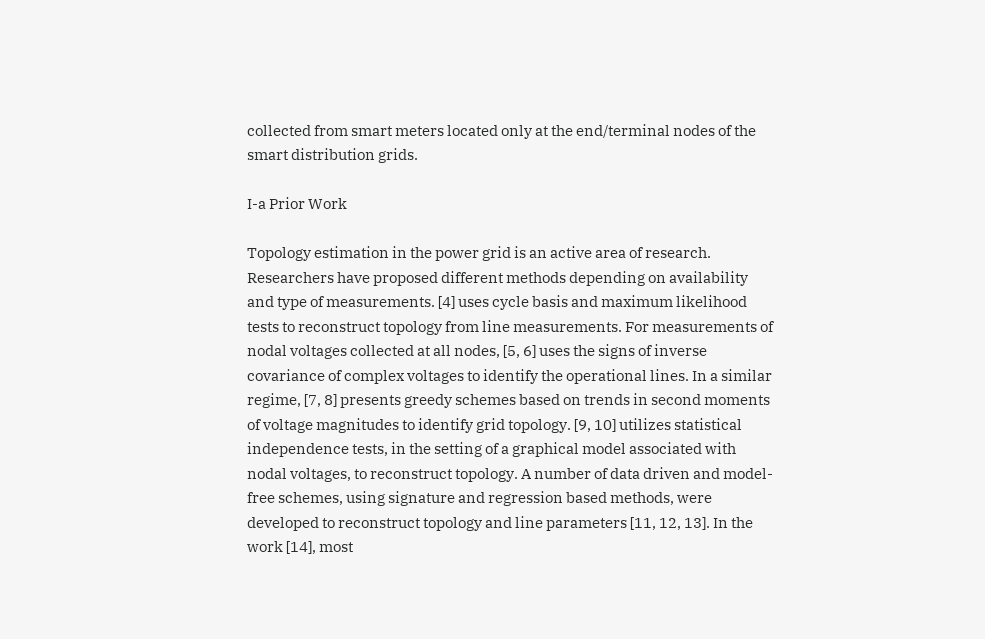collected from smart meters located only at the end/terminal nodes of the smart distribution grids.

I-a Prior Work

Topology estimation in the power grid is an active area of research. Researchers have proposed different methods depending on availability and type of measurements. [4] uses cycle basis and maximum likelihood tests to reconstruct topology from line measurements. For measurements of nodal voltages collected at all nodes, [5, 6] uses the signs of inverse covariance of complex voltages to identify the operational lines. In a similar regime, [7, 8] presents greedy schemes based on trends in second moments of voltage magnitudes to identify grid topology. [9, 10] utilizes statistical independence tests, in the setting of a graphical model associated with nodal voltages, to reconstruct topology. A number of data driven and model-free schemes, using signature and regression based methods, were developed to reconstruct topology and line parameters [11, 12, 13]. In the work [14], most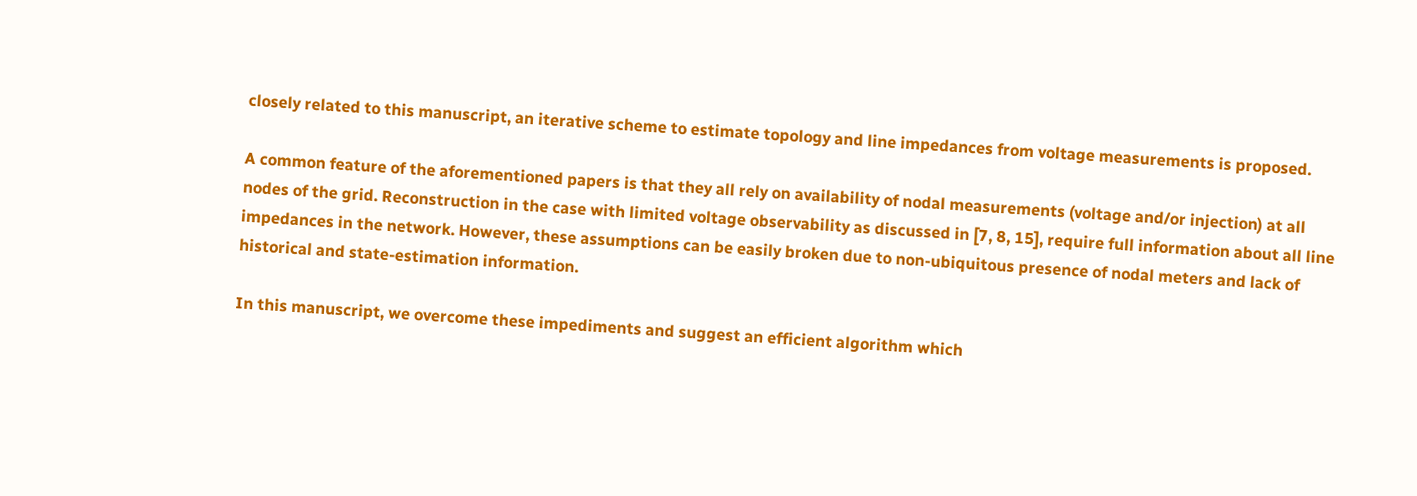closely related to this manuscript, an iterative scheme to estimate topology and line impedances from voltage measurements is proposed.

A common feature of the aforementioned papers is that they all rely on availability of nodal measurements (voltage and/or injection) at all nodes of the grid. Reconstruction in the case with limited voltage observability as discussed in [7, 8, 15], require full information about all line impedances in the network. However, these assumptions can be easily broken due to non-ubiquitous presence of nodal meters and lack of historical and state-estimation information.

In this manuscript, we overcome these impediments and suggest an efficient algorithm which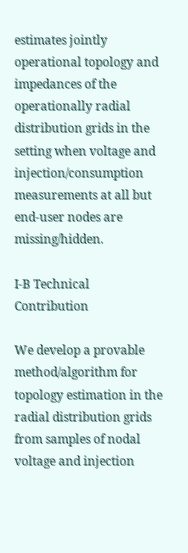estimates jointly operational topology and impedances of the operationally radial distribution grids in the setting when voltage and injection/consumption measurements at all but end-user nodes are missing/hidden.

I-B Technical Contribution

We develop a provable method/algorithm for topology estimation in the radial distribution grids from samples of nodal voltage and injection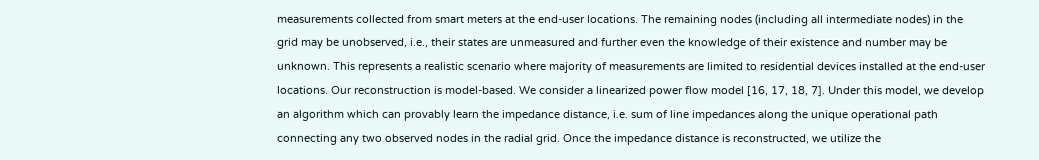measurements collected from smart meters at the end-user locations. The remaining nodes (including all intermediate nodes) in the grid may be unobserved, i.e., their states are unmeasured and further even the knowledge of their existence and number may be unknown. This represents a realistic scenario where majority of measurements are limited to residential devices installed at the end-user locations. Our reconstruction is model-based. We consider a linearized power flow model [16, 17, 18, 7]. Under this model, we develop an algorithm which can provably learn the impedance distance, i.e. sum of line impedances along the unique operational path connecting any two observed nodes in the radial grid. Once the impedance distance is reconstructed, we utilize the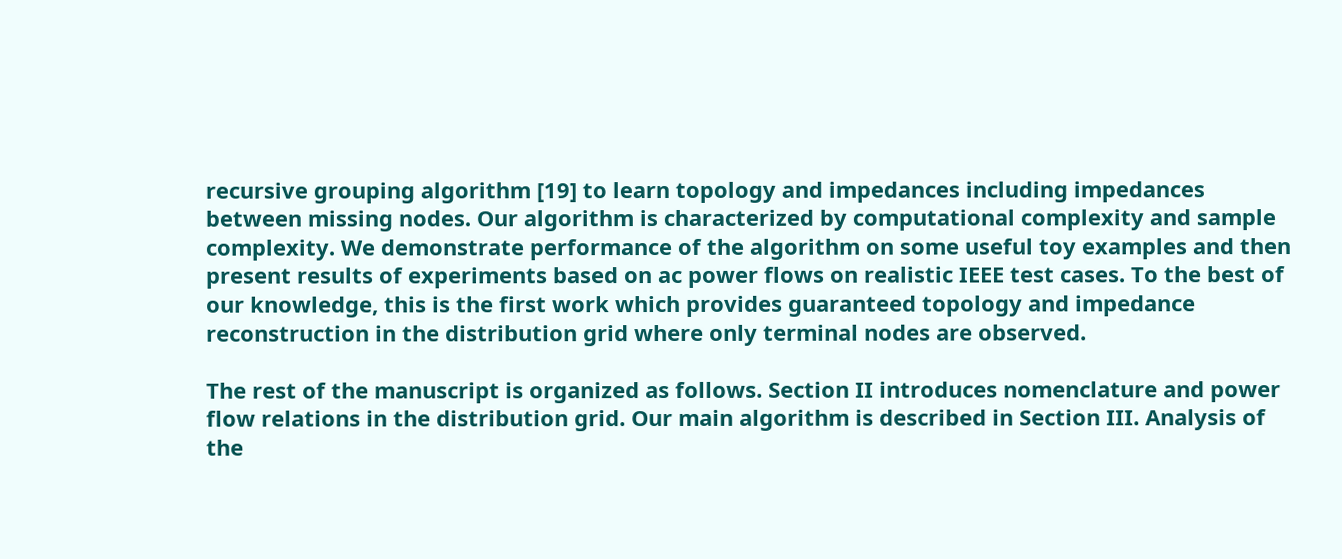recursive grouping algorithm [19] to learn topology and impedances including impedances between missing nodes. Our algorithm is characterized by computational complexity and sample complexity. We demonstrate performance of the algorithm on some useful toy examples and then present results of experiments based on ac power flows on realistic IEEE test cases. To the best of our knowledge, this is the first work which provides guaranteed topology and impedance reconstruction in the distribution grid where only terminal nodes are observed.

The rest of the manuscript is organized as follows. Section II introduces nomenclature and power flow relations in the distribution grid. Our main algorithm is described in Section III. Analysis of the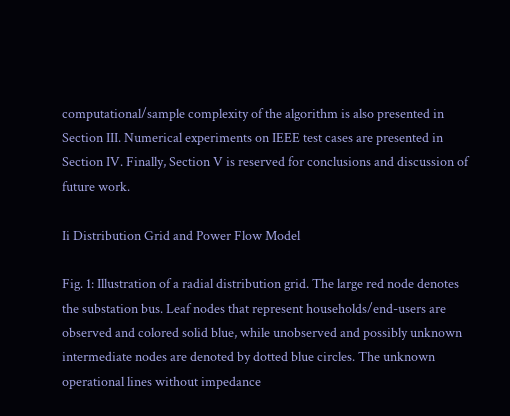computational/sample complexity of the algorithm is also presented in Section III. Numerical experiments on IEEE test cases are presented in Section IV. Finally, Section V is reserved for conclusions and discussion of future work.

Ii Distribution Grid and Power Flow Model

Fig. 1: Illustration of a radial distribution grid. The large red node denotes the substation bus. Leaf nodes that represent households/end-users are observed and colored solid blue, while unobserved and possibly unknown intermediate nodes are denoted by dotted blue circles. The unknown operational lines without impedance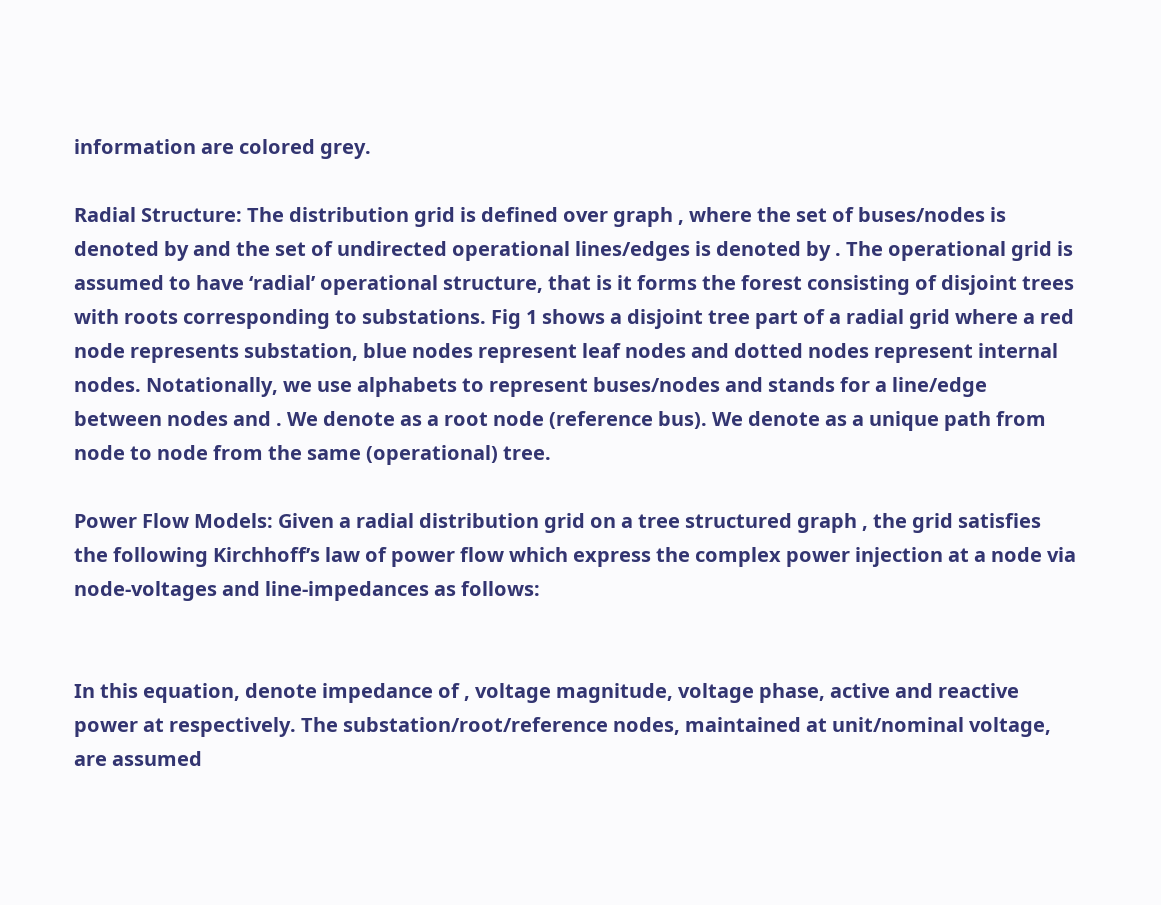information are colored grey.

Radial Structure: The distribution grid is defined over graph , where the set of buses/nodes is denoted by and the set of undirected operational lines/edges is denoted by . The operational grid is assumed to have ‘radial’ operational structure, that is it forms the forest consisting of disjoint trees with roots corresponding to substations. Fig 1 shows a disjoint tree part of a radial grid where a red node represents substation, blue nodes represent leaf nodes and dotted nodes represent internal nodes. Notationally, we use alphabets to represent buses/nodes and stands for a line/edge between nodes and . We denote as a root node (reference bus). We denote as a unique path from node to node from the same (operational) tree.

Power Flow Models: Given a radial distribution grid on a tree structured graph , the grid satisfies the following Kirchhoff’s law of power flow which express the complex power injection at a node via node-voltages and line-impedances as follows:


In this equation, denote impedance of , voltage magnitude, voltage phase, active and reactive power at respectively. The substation/root/reference nodes, maintained at unit/nominal voltage, are assumed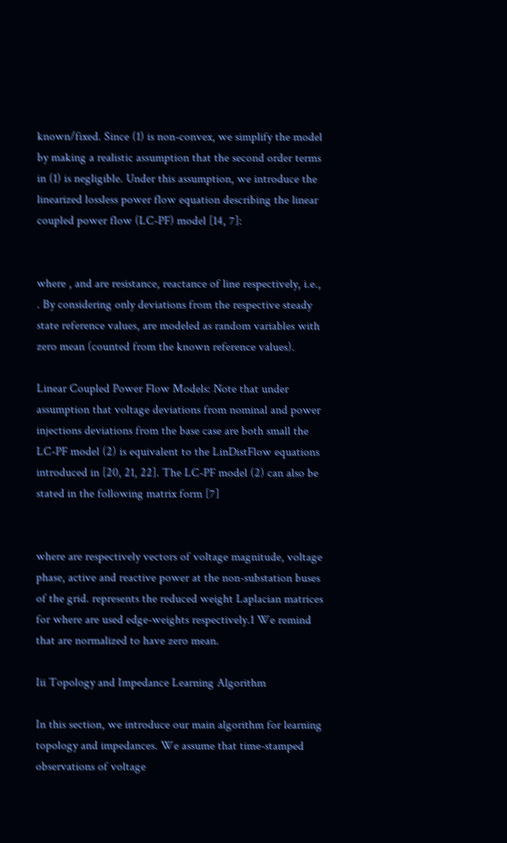known/fixed. Since (1) is non-convex, we simplify the model by making a realistic assumption that the second order terms in (1) is negligible. Under this assumption, we introduce the linearized lossless power flow equation describing the linear coupled power flow (LC-PF) model [14, 7]:


where , and are resistance, reactance of line respectively, i.e., . By considering only deviations from the respective steady state reference values, are modeled as random variables with zero mean (counted from the known reference values).

Linear Coupled Power Flow Models: Note that under assumption that voltage deviations from nominal and power injections deviations from the base case are both small the LC-PF model (2) is equivalent to the LinDistFlow equations introduced in [20, 21, 22]. The LC-PF model (2) can also be stated in the following matrix form [7]


where are respectively vectors of voltage magnitude, voltage phase, active and reactive power at the non-substation buses of the grid. represents the reduced weight Laplacian matrices for where are used edge-weights respectively.1 We remind that are normalized to have zero mean.

Iii Topology and Impedance Learning Algorithm

In this section, we introduce our main algorithm for learning topology and impedances. We assume that time-stamped observations of voltage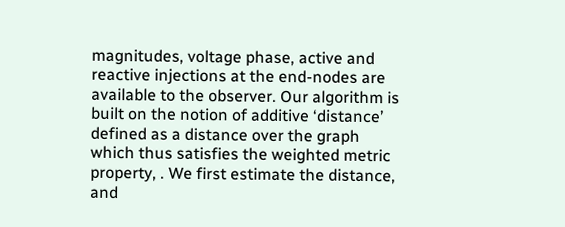magnitudes, voltage phase, active and reactive injections at the end-nodes are available to the observer. Our algorithm is built on the notion of additive ‘distance’ defined as a distance over the graph which thus satisfies the weighted metric property, . We first estimate the distance, and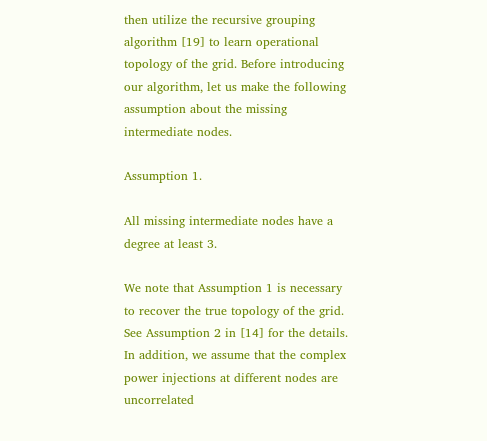then utilize the recursive grouping algorithm [19] to learn operational topology of the grid. Before introducing our algorithm, let us make the following assumption about the missing intermediate nodes.

Assumption 1.

All missing intermediate nodes have a degree at least 3.

We note that Assumption 1 is necessary to recover the true topology of the grid. See Assumption 2 in [14] for the details. In addition, we assume that the complex power injections at different nodes are uncorrelated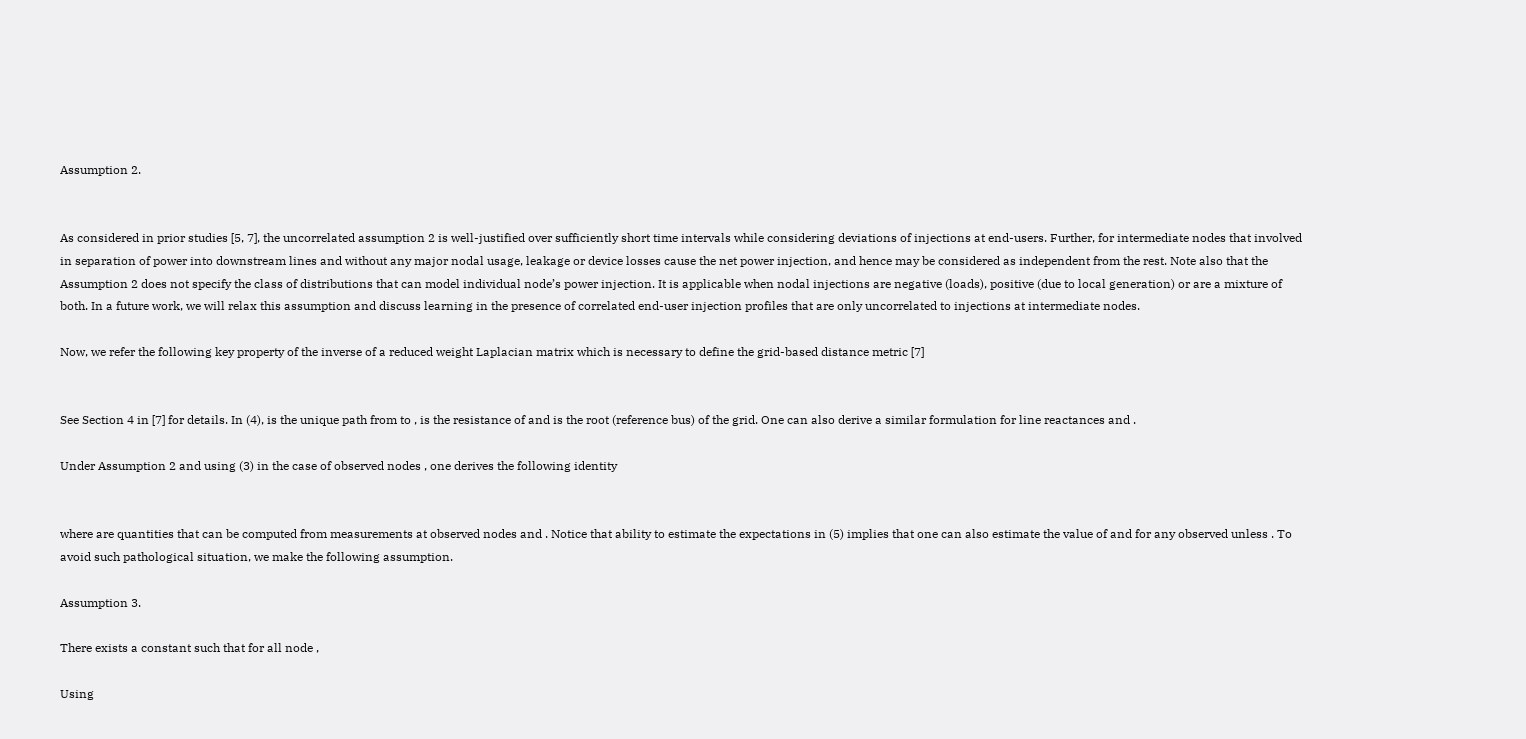Assumption 2.


As considered in prior studies [5, 7], the uncorrelated assumption 2 is well-justified over sufficiently short time intervals while considering deviations of injections at end-users. Further, for intermediate nodes that involved in separation of power into downstream lines and without any major nodal usage, leakage or device losses cause the net power injection, and hence may be considered as independent from the rest. Note also that the Assumption 2 does not specify the class of distributions that can model individual node’s power injection. It is applicable when nodal injections are negative (loads), positive (due to local generation) or are a mixture of both. In a future work, we will relax this assumption and discuss learning in the presence of correlated end-user injection profiles that are only uncorrelated to injections at intermediate nodes.

Now, we refer the following key property of the inverse of a reduced weight Laplacian matrix which is necessary to define the grid-based distance metric [7]


See Section 4 in [7] for details. In (4), is the unique path from to , is the resistance of and is the root (reference bus) of the grid. One can also derive a similar formulation for line reactances and .

Under Assumption 2 and using (3) in the case of observed nodes , one derives the following identity


where are quantities that can be computed from measurements at observed nodes and . Notice that ability to estimate the expectations in (5) implies that one can also estimate the value of and for any observed unless . To avoid such pathological situation, we make the following assumption.

Assumption 3.

There exists a constant such that for all node ,

Using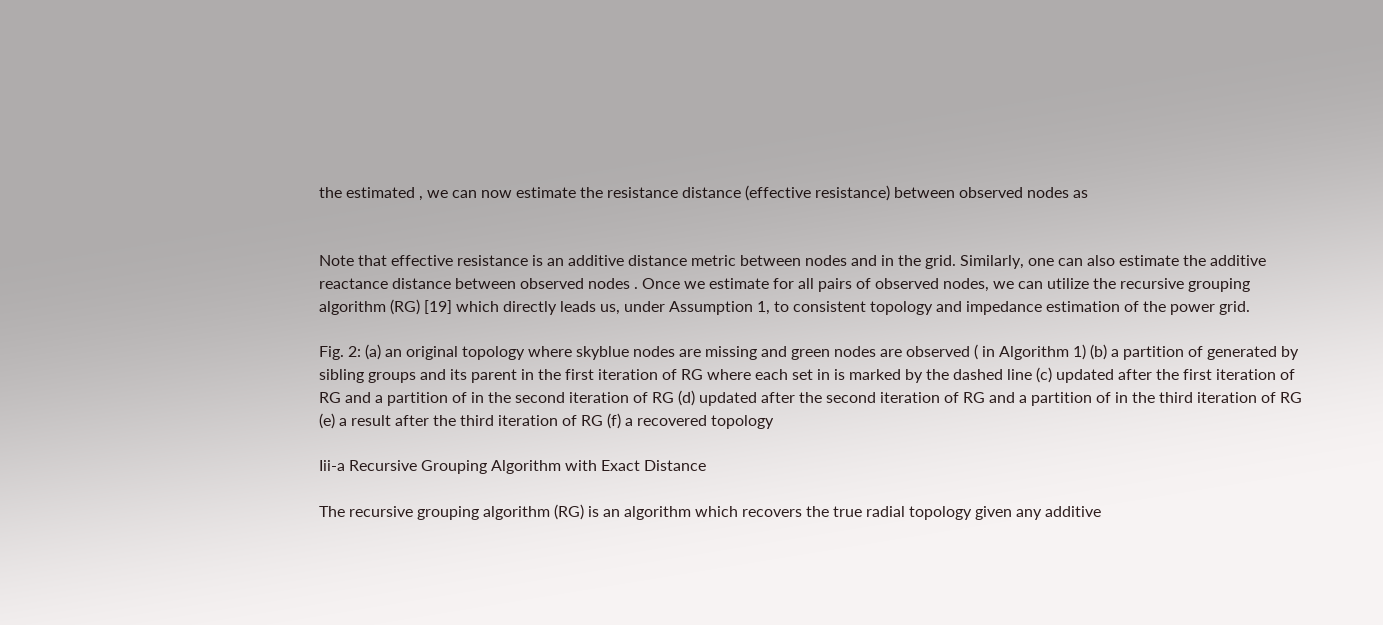the estimated , we can now estimate the resistance distance (effective resistance) between observed nodes as


Note that effective resistance is an additive distance metric between nodes and in the grid. Similarly, one can also estimate the additive reactance distance between observed nodes . Once we estimate for all pairs of observed nodes, we can utilize the recursive grouping algorithm (RG) [19] which directly leads us, under Assumption 1, to consistent topology and impedance estimation of the power grid.

Fig. 2: (a) an original topology where skyblue nodes are missing and green nodes are observed ( in Algorithm 1) (b) a partition of generated by sibling groups and its parent in the first iteration of RG where each set in is marked by the dashed line (c) updated after the first iteration of RG and a partition of in the second iteration of RG (d) updated after the second iteration of RG and a partition of in the third iteration of RG (e) a result after the third iteration of RG (f) a recovered topology

Iii-a Recursive Grouping Algorithm with Exact Distance

The recursive grouping algorithm (RG) is an algorithm which recovers the true radial topology given any additive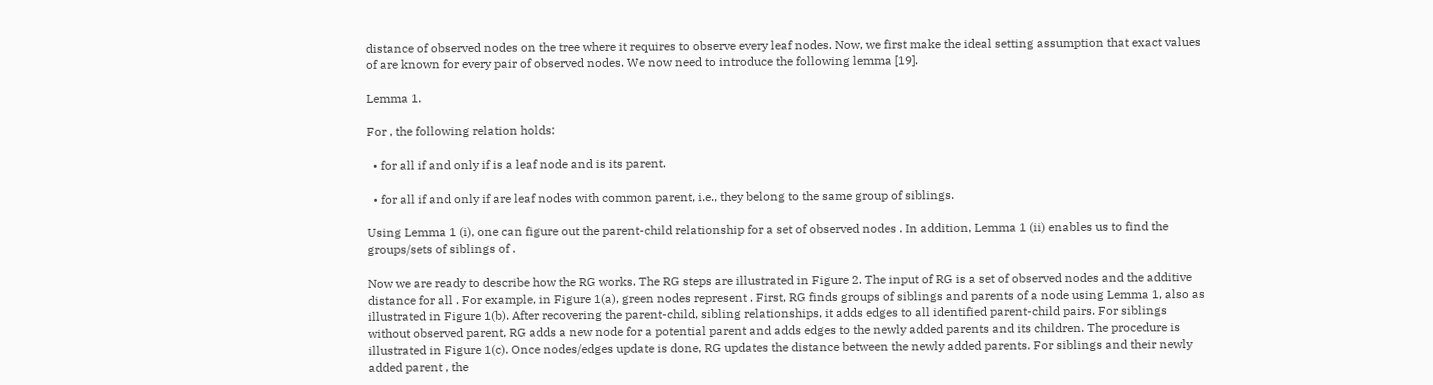distance of observed nodes on the tree where it requires to observe every leaf nodes. Now, we first make the ideal setting assumption that exact values of are known for every pair of observed nodes. We now need to introduce the following lemma [19].

Lemma 1.

For , the following relation holds:

  • for all if and only if is a leaf node and is its parent.

  • for all if and only if are leaf nodes with common parent, i.e., they belong to the same group of siblings.

Using Lemma 1 (i), one can figure out the parent-child relationship for a set of observed nodes . In addition, Lemma 1 (ii) enables us to find the groups/sets of siblings of .

Now we are ready to describe how the RG works. The RG steps are illustrated in Figure 2. The input of RG is a set of observed nodes and the additive distance for all . For example, in Figure 1(a), green nodes represent . First, RG finds groups of siblings and parents of a node using Lemma 1, also as illustrated in Figure 1(b). After recovering the parent-child, sibling relationships, it adds edges to all identified parent-child pairs. For siblings without observed parent, RG adds a new node for a potential parent and adds edges to the newly added parents and its children. The procedure is illustrated in Figure 1(c). Once nodes/edges update is done, RG updates the distance between the newly added parents. For siblings and their newly added parent , the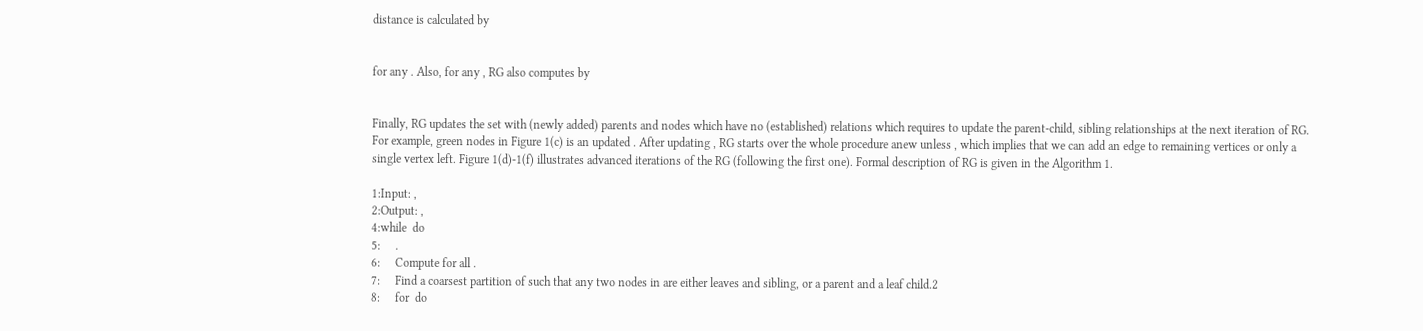distance is calculated by


for any . Also, for any , RG also computes by


Finally, RG updates the set with (newly added) parents and nodes which have no (established) relations which requires to update the parent-child, sibling relationships at the next iteration of RG. For example, green nodes in Figure 1(c) is an updated . After updating , RG starts over the whole procedure anew unless , which implies that we can add an edge to remaining vertices or only a single vertex left. Figure 1(d)-1(f) illustrates advanced iterations of the RG (following the first one). Formal description of RG is given in the Algorithm 1.

1:Input: ,
2:Output: ,
4:while  do
5:     .
6:     Compute for all .
7:     Find a coarsest partition of such that any two nodes in are either leaves and sibling, or a parent and a leaf child.2
8:     for  do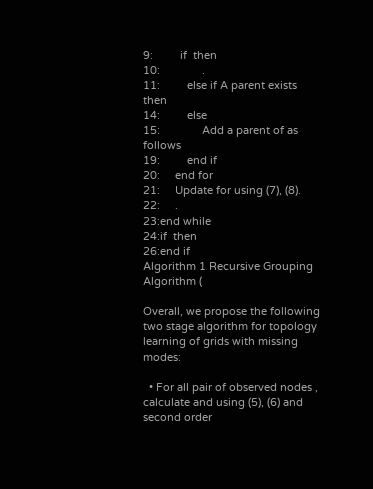9:         if  then
10:              .
11:         else if A parent exists then
14:         else
15:              Add a parent of as follows
19:         end if
20:     end for
21:     Update for using (7), (8).
22:     .
23:end while
24:if  then
26:end if
Algorithm 1 Recursive Grouping Algorithm (

Overall, we propose the following two stage algorithm for topology learning of grids with missing modes:

  • For all pair of observed nodes , calculate and using (5), (6) and second order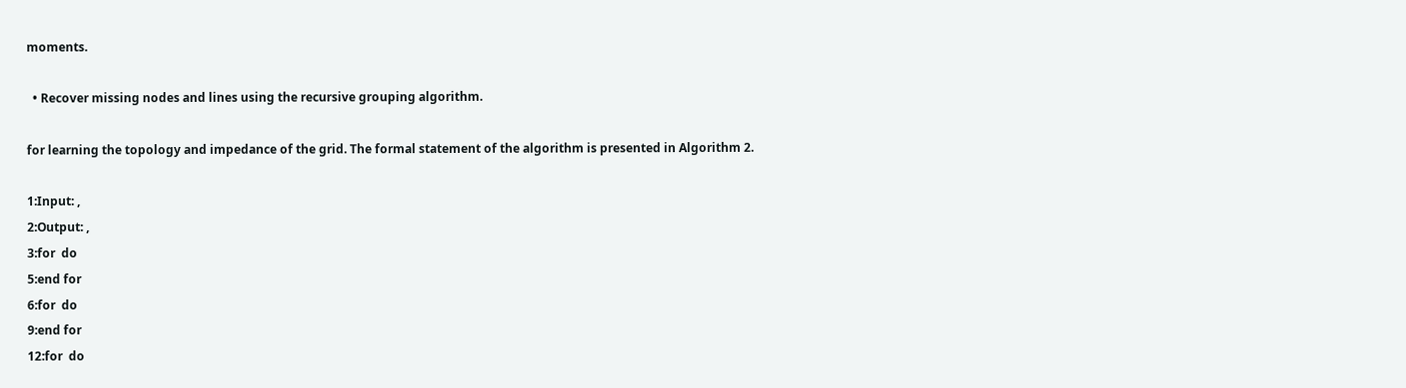moments.

  • Recover missing nodes and lines using the recursive grouping algorithm.

for learning the topology and impedance of the grid. The formal statement of the algorithm is presented in Algorithm 2.

1:Input: ,
2:Output: ,
3:for  do
5:end for
6:for  do
9:end for
12:for  do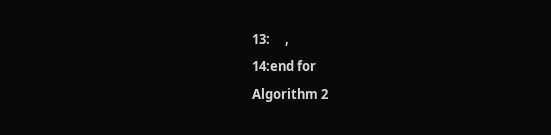13:     ,
14:end for
Algorithm 2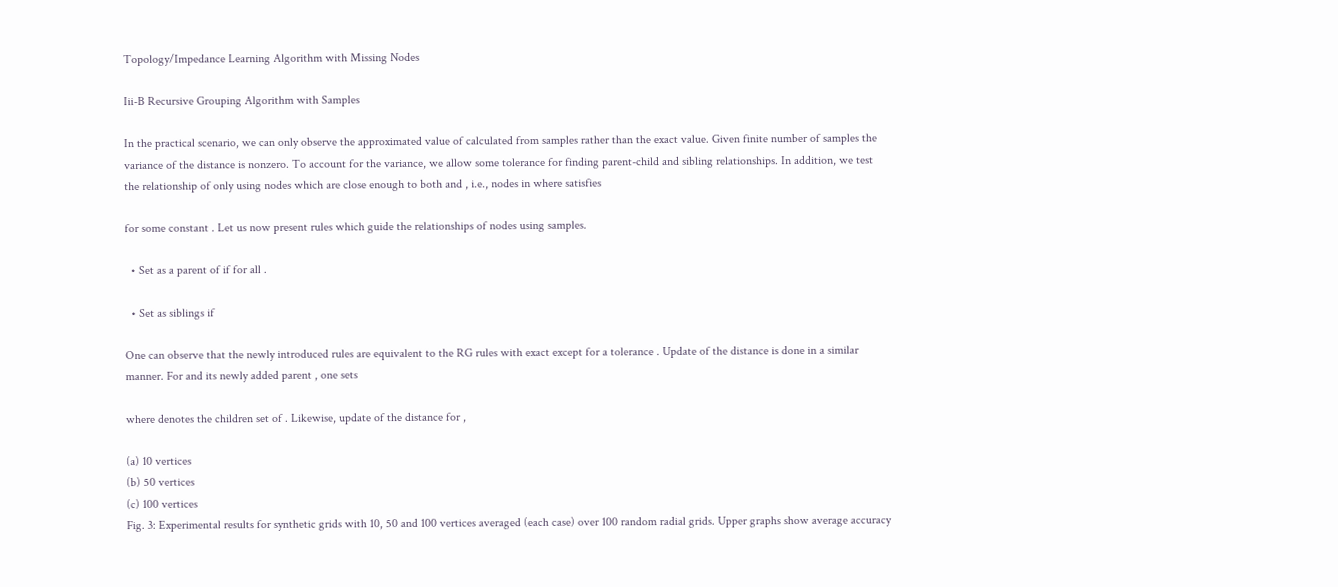Topology/Impedance Learning Algorithm with Missing Nodes

Iii-B Recursive Grouping Algorithm with Samples

In the practical scenario, we can only observe the approximated value of calculated from samples rather than the exact value. Given finite number of samples the variance of the distance is nonzero. To account for the variance, we allow some tolerance for finding parent-child and sibling relationships. In addition, we test the relationship of only using nodes which are close enough to both and , i.e., nodes in where satisfies

for some constant . Let us now present rules which guide the relationships of nodes using samples.

  • Set as a parent of if for all .

  • Set as siblings if

One can observe that the newly introduced rules are equivalent to the RG rules with exact except for a tolerance . Update of the distance is done in a similar manner. For and its newly added parent , one sets

where denotes the children set of . Likewise, update of the distance for ,

(a) 10 vertices
(b) 50 vertices
(c) 100 vertices
Fig. 3: Experimental results for synthetic grids with 10, 50 and 100 vertices averaged (each case) over 100 random radial grids. Upper graphs show average accuracy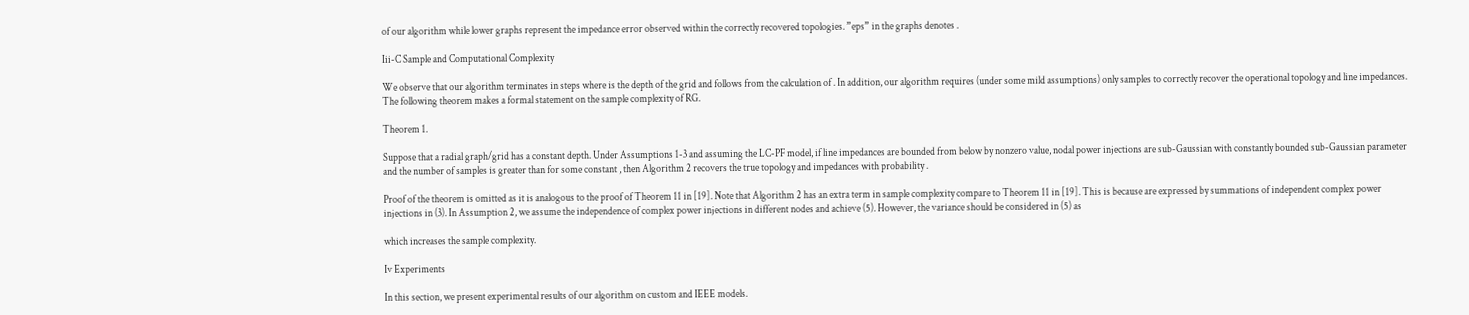of our algorithm while lower graphs represent the impedance error observed within the correctly recovered topologies. ”eps” in the graphs denotes .

Iii-C Sample and Computational Complexity

We observe that our algorithm terminates in steps where is the depth of the grid and follows from the calculation of . In addition, our algorithm requires (under some mild assumptions) only samples to correctly recover the operational topology and line impedances. The following theorem makes a formal statement on the sample complexity of RG.

Theorem 1.

Suppose that a radial graph/grid has a constant depth. Under Assumptions 1-3 and assuming the LC-PF model, if line impedances are bounded from below by nonzero value, nodal power injections are sub-Gaussian with constantly bounded sub-Gaussian parameter and the number of samples is greater than for some constant , then Algorithm 2 recovers the true topology and impedances with probability .

Proof of the theorem is omitted as it is analogous to the proof of Theorem 11 in [19]. Note that Algorithm 2 has an extra term in sample complexity compare to Theorem 11 in [19]. This is because are expressed by summations of independent complex power injections in (3). In Assumption 2, we assume the independence of complex power injections in different nodes and achieve (5). However, the variance should be considered in (5) as

which increases the sample complexity.

Iv Experiments

In this section, we present experimental results of our algorithm on custom and IEEE models.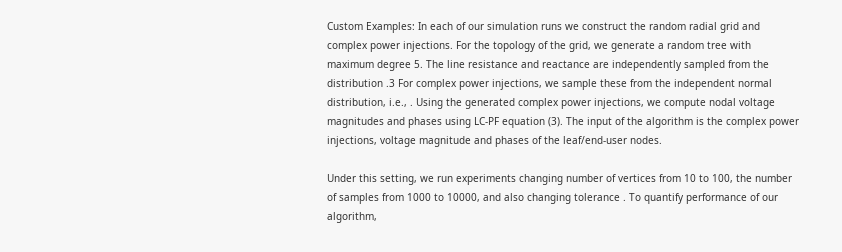Custom Examples: In each of our simulation runs we construct the random radial grid and complex power injections. For the topology of the grid, we generate a random tree with maximum degree 5. The line resistance and reactance are independently sampled from the distribution .3 For complex power injections, we sample these from the independent normal distribution, i.e., . Using the generated complex power injections, we compute nodal voltage magnitudes and phases using LC-PF equation (3). The input of the algorithm is the complex power injections, voltage magnitude and phases of the leaf/end-user nodes.

Under this setting, we run experiments changing number of vertices from 10 to 100, the number of samples from 1000 to 10000, and also changing tolerance . To quantify performance of our algorithm,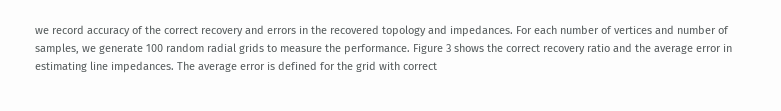we record accuracy of the correct recovery and errors in the recovered topology and impedances. For each number of vertices and number of samples, we generate 100 random radial grids to measure the performance. Figure 3 shows the correct recovery ratio and the average error in estimating line impedances. The average error is defined for the grid with correct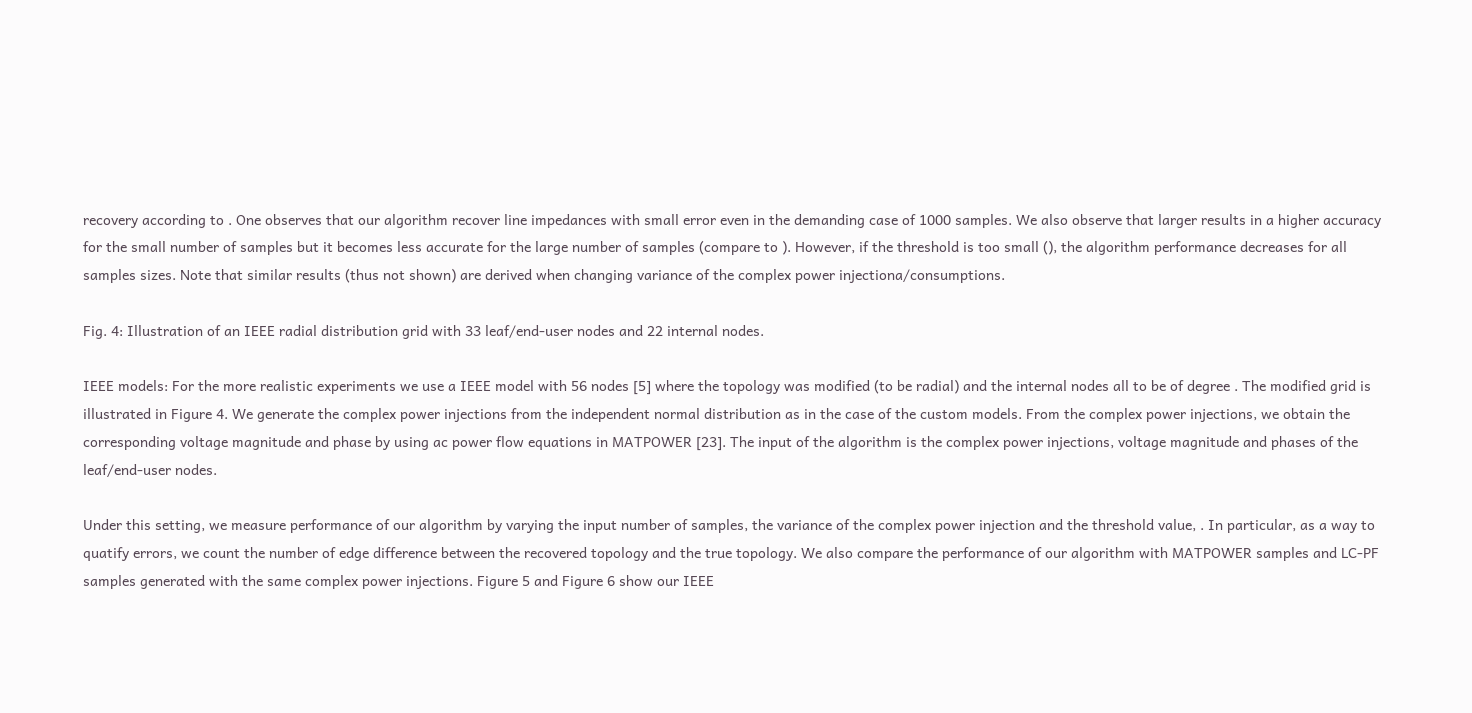recovery according to . One observes that our algorithm recover line impedances with small error even in the demanding case of 1000 samples. We also observe that larger results in a higher accuracy for the small number of samples but it becomes less accurate for the large number of samples (compare to ). However, if the threshold is too small (), the algorithm performance decreases for all samples sizes. Note that similar results (thus not shown) are derived when changing variance of the complex power injectiona/consumptions.

Fig. 4: Illustration of an IEEE radial distribution grid with 33 leaf/end-user nodes and 22 internal nodes.

IEEE models: For the more realistic experiments we use a IEEE model with 56 nodes [5] where the topology was modified (to be radial) and the internal nodes all to be of degree . The modified grid is illustrated in Figure 4. We generate the complex power injections from the independent normal distribution as in the case of the custom models. From the complex power injections, we obtain the corresponding voltage magnitude and phase by using ac power flow equations in MATPOWER [23]. The input of the algorithm is the complex power injections, voltage magnitude and phases of the leaf/end-user nodes.

Under this setting, we measure performance of our algorithm by varying the input number of samples, the variance of the complex power injection and the threshold value, . In particular, as a way to quatify errors, we count the number of edge difference between the recovered topology and the true topology. We also compare the performance of our algorithm with MATPOWER samples and LC-PF samples generated with the same complex power injections. Figure 5 and Figure 6 show our IEEE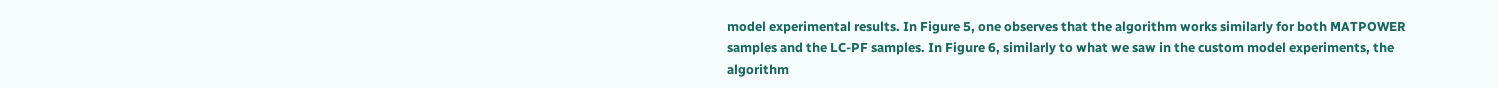model experimental results. In Figure 5, one observes that the algorithm works similarly for both MATPOWER samples and the LC-PF samples. In Figure 6, similarly to what we saw in the custom model experiments, the algorithm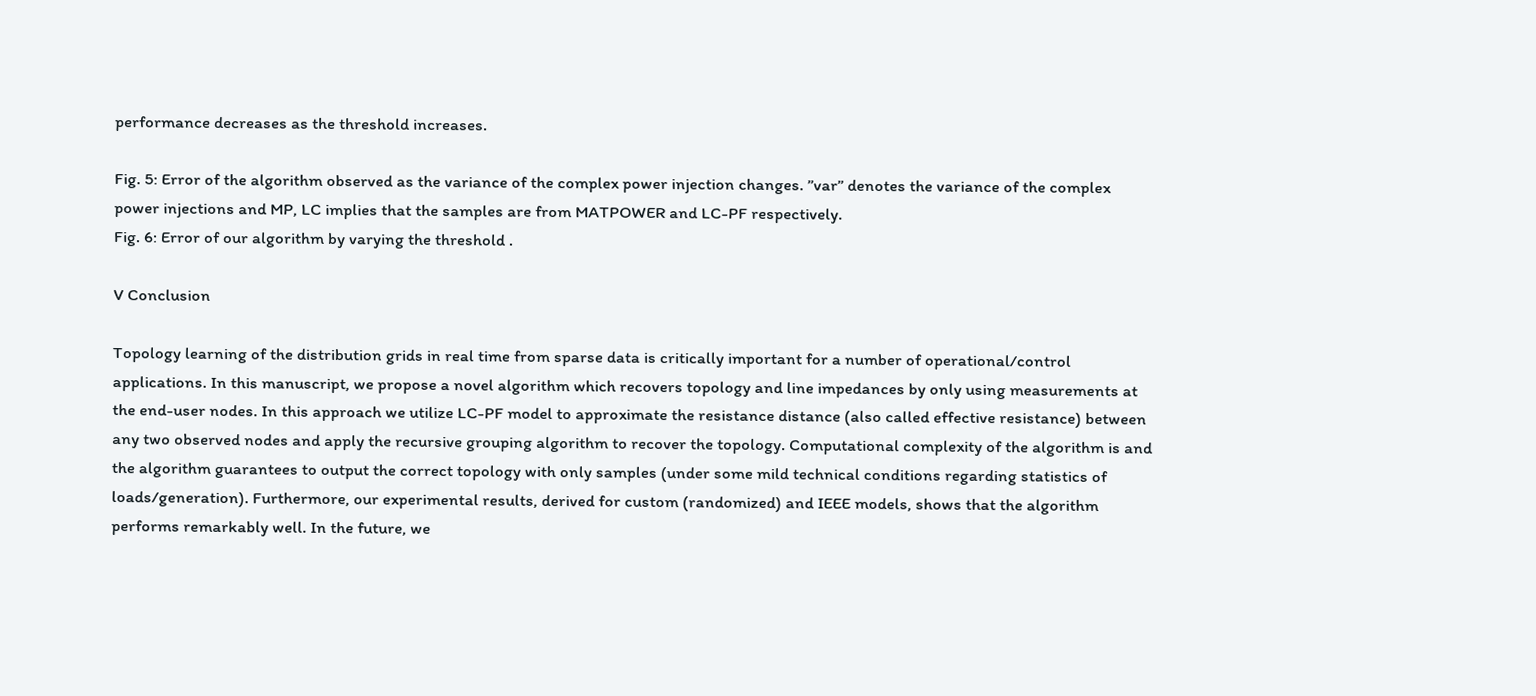performance decreases as the threshold increases.

Fig. 5: Error of the algorithm observed as the variance of the complex power injection changes. ”var” denotes the variance of the complex power injections and MP, LC implies that the samples are from MATPOWER and LC-PF respectively.
Fig. 6: Error of our algorithm by varying the threshold .

V Conclusion

Topology learning of the distribution grids in real time from sparse data is critically important for a number of operational/control applications. In this manuscript, we propose a novel algorithm which recovers topology and line impedances by only using measurements at the end-user nodes. In this approach we utilize LC-PF model to approximate the resistance distance (also called effective resistance) between any two observed nodes and apply the recursive grouping algorithm to recover the topology. Computational complexity of the algorithm is and the algorithm guarantees to output the correct topology with only samples (under some mild technical conditions regarding statistics of loads/generation). Furthermore, our experimental results, derived for custom (randomized) and IEEE models, shows that the algorithm performs remarkably well. In the future, we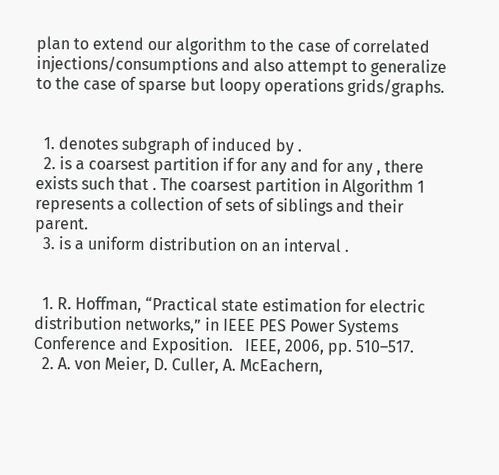plan to extend our algorithm to the case of correlated injections/consumptions and also attempt to generalize to the case of sparse but loopy operations grids/graphs.


  1. denotes subgraph of induced by .
  2. is a coarsest partition if for any and for any , there exists such that . The coarsest partition in Algorithm 1 represents a collection of sets of siblings and their parent.
  3. is a uniform distribution on an interval .


  1. R. Hoffman, “Practical state estimation for electric distribution networks,” in IEEE PES Power Systems Conference and Exposition.   IEEE, 2006, pp. 510–517.
  2. A. von Meier, D. Culler, A. McEachern,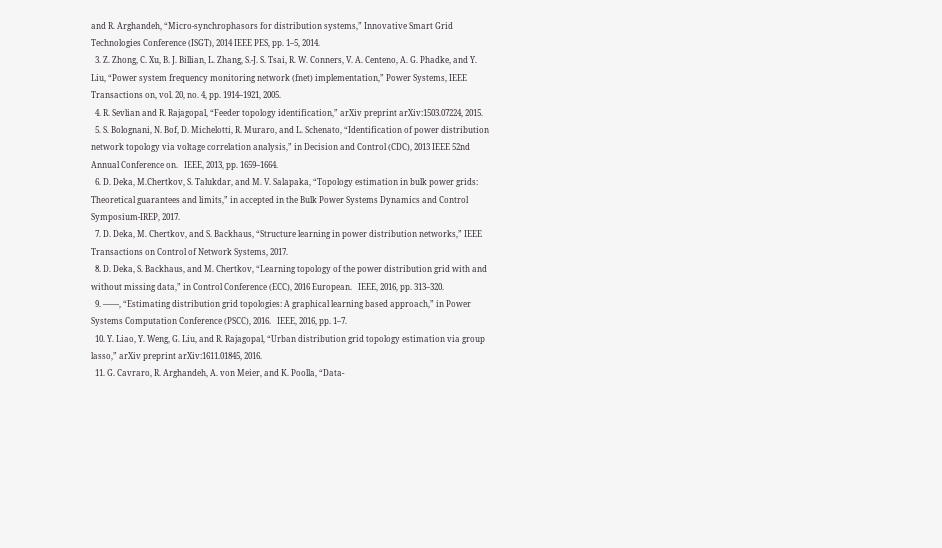and R. Arghandeh, “Micro-synchrophasors for distribution systems,” Innovative Smart Grid Technologies Conference (ISGT), 2014 IEEE PES, pp. 1–5, 2014.
  3. Z. Zhong, C. Xu, B. J. Billian, L. Zhang, S.-J. S. Tsai, R. W. Conners, V. A. Centeno, A. G. Phadke, and Y. Liu, “Power system frequency monitoring network (fnet) implementation,” Power Systems, IEEE Transactions on, vol. 20, no. 4, pp. 1914–1921, 2005.
  4. R. Sevlian and R. Rajagopal, “Feeder topology identification,” arXiv preprint arXiv:1503.07224, 2015.
  5. S. Bolognani, N. Bof, D. Michelotti, R. Muraro, and L. Schenato, “Identification of power distribution network topology via voltage correlation analysis,” in Decision and Control (CDC), 2013 IEEE 52nd Annual Conference on.   IEEE, 2013, pp. 1659–1664.
  6. D. Deka, M.Chertkov, S. Talukdar, and M. V. Salapaka, “Topology estimation in bulk power grids: Theoretical guarantees and limits,” in accepted in the Bulk Power Systems Dynamics and Control Symposium-IREP, 2017.
  7. D. Deka, M. Chertkov, and S. Backhaus, “Structure learning in power distribution networks,” IEEE Transactions on Control of Network Systems, 2017.
  8. D. Deka, S. Backhaus, and M. Chertkov, “Learning topology of the power distribution grid with and without missing data,” in Control Conference (ECC), 2016 European.   IEEE, 2016, pp. 313–320.
  9. ——, “Estimating distribution grid topologies: A graphical learning based approach,” in Power Systems Computation Conference (PSCC), 2016.   IEEE, 2016, pp. 1–7.
  10. Y. Liao, Y. Weng, G. Liu, and R. Rajagopal, “Urban distribution grid topology estimation via group lasso,” arXiv preprint arXiv:1611.01845, 2016.
  11. G. Cavraro, R. Arghandeh, A. von Meier, and K. Poolla, “Data-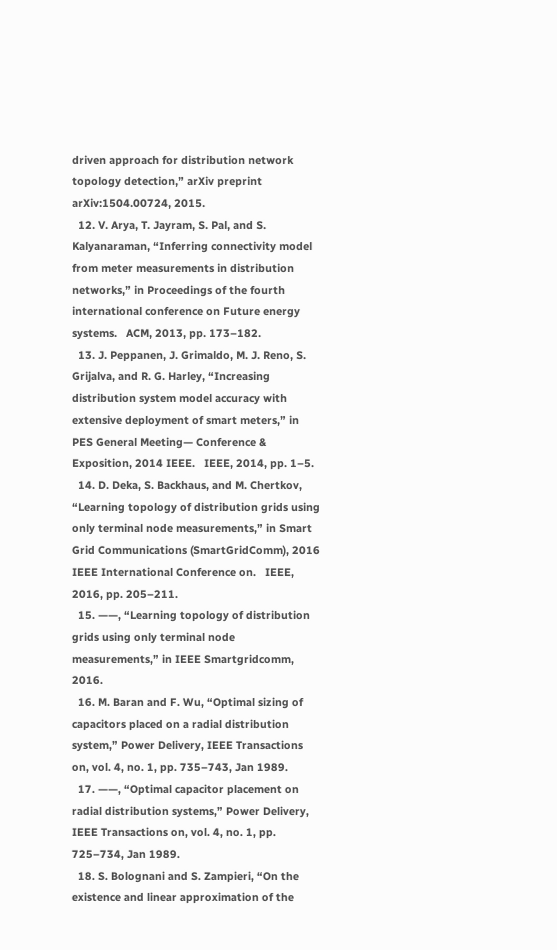driven approach for distribution network topology detection,” arXiv preprint arXiv:1504.00724, 2015.
  12. V. Arya, T. Jayram, S. Pal, and S. Kalyanaraman, “Inferring connectivity model from meter measurements in distribution networks,” in Proceedings of the fourth international conference on Future energy systems.   ACM, 2013, pp. 173–182.
  13. J. Peppanen, J. Grimaldo, M. J. Reno, S. Grijalva, and R. G. Harley, “Increasing distribution system model accuracy with extensive deployment of smart meters,” in PES General Meeting— Conference & Exposition, 2014 IEEE.   IEEE, 2014, pp. 1–5.
  14. D. Deka, S. Backhaus, and M. Chertkov, “Learning topology of distribution grids using only terminal node measurements,” in Smart Grid Communications (SmartGridComm), 2016 IEEE International Conference on.   IEEE, 2016, pp. 205–211.
  15. ——, “Learning topology of distribution grids using only terminal node measurements,” in IEEE Smartgridcomm, 2016.
  16. M. Baran and F. Wu, “Optimal sizing of capacitors placed on a radial distribution system,” Power Delivery, IEEE Transactions on, vol. 4, no. 1, pp. 735–743, Jan 1989.
  17. ——, “Optimal capacitor placement on radial distribution systems,” Power Delivery, IEEE Transactions on, vol. 4, no. 1, pp. 725–734, Jan 1989.
  18. S. Bolognani and S. Zampieri, “On the existence and linear approximation of the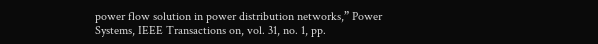power flow solution in power distribution networks,” Power Systems, IEEE Transactions on, vol. 31, no. 1, pp.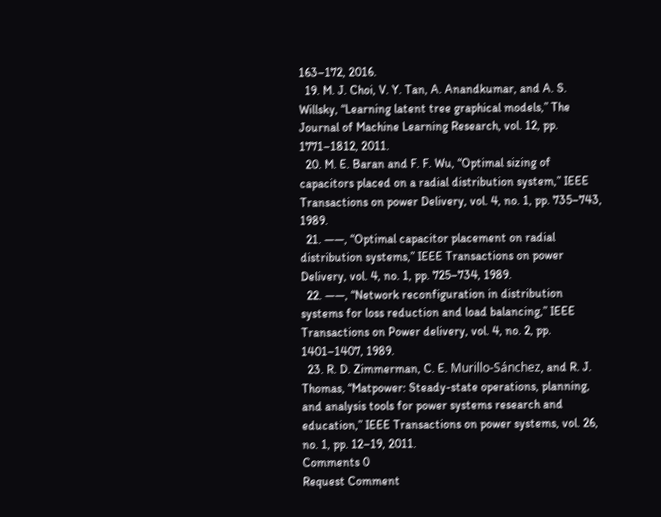163–172, 2016.
  19. M. J. Choi, V. Y. Tan, A. Anandkumar, and A. S. Willsky, “Learning latent tree graphical models,” The Journal of Machine Learning Research, vol. 12, pp. 1771–1812, 2011.
  20. M. E. Baran and F. F. Wu, “Optimal sizing of capacitors placed on a radial distribution system,” IEEE Transactions on power Delivery, vol. 4, no. 1, pp. 735–743, 1989.
  21. ——, “Optimal capacitor placement on radial distribution systems,” IEEE Transactions on power Delivery, vol. 4, no. 1, pp. 725–734, 1989.
  22. ——, “Network reconfiguration in distribution systems for loss reduction and load balancing,” IEEE Transactions on Power delivery, vol. 4, no. 2, pp. 1401–1407, 1989.
  23. R. D. Zimmerman, C. E. Murillo-Sánchez, and R. J. Thomas, “Matpower: Steady-state operations, planning, and analysis tools for power systems research and education,” IEEE Transactions on power systems, vol. 26, no. 1, pp. 12–19, 2011.
Comments 0
Request Comment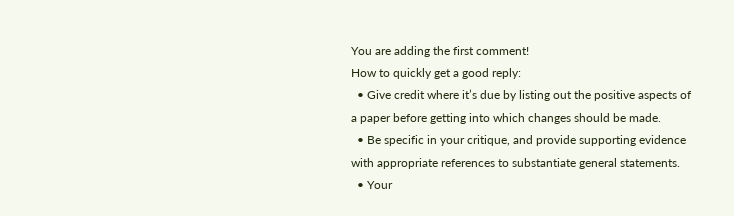You are adding the first comment!
How to quickly get a good reply:
  • Give credit where it’s due by listing out the positive aspects of a paper before getting into which changes should be made.
  • Be specific in your critique, and provide supporting evidence with appropriate references to substantiate general statements.
  • Your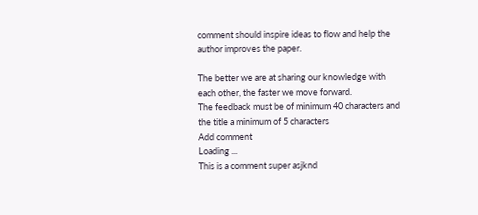comment should inspire ideas to flow and help the author improves the paper.

The better we are at sharing our knowledge with each other, the faster we move forward.
The feedback must be of minimum 40 characters and the title a minimum of 5 characters
Add comment
Loading ...
This is a comment super asjknd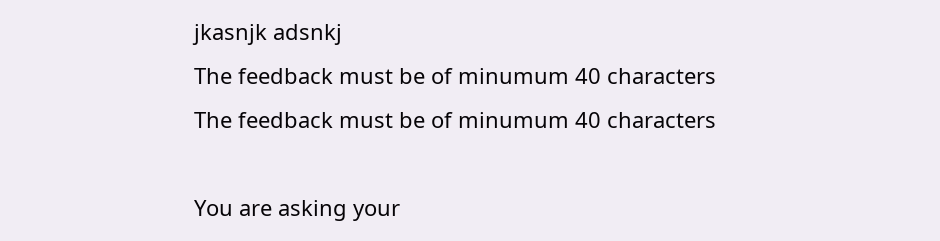jkasnjk adsnkj
The feedback must be of minumum 40 characters
The feedback must be of minumum 40 characters

You are asking your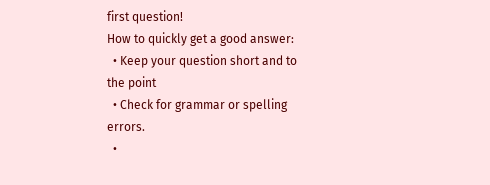first question!
How to quickly get a good answer:
  • Keep your question short and to the point
  • Check for grammar or spelling errors.
  •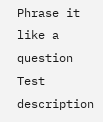Phrase it like a question
Test description